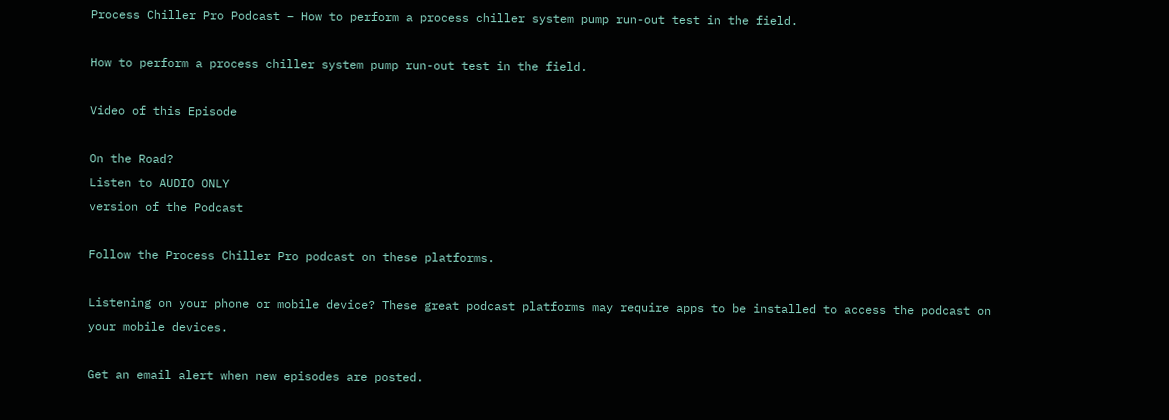Process Chiller Pro Podcast – How to perform a process chiller system pump run-out test in the field.

How to perform a process chiller system pump run-out test in the field.

Video of this Episode

On the Road?
Listen to AUDIO ONLY
version of the Podcast

Follow the Process Chiller Pro podcast on these platforms.

Listening on your phone or mobile device? These great podcast platforms may require apps to be installed to access the podcast on your mobile devices.

Get an email alert when new episodes are posted.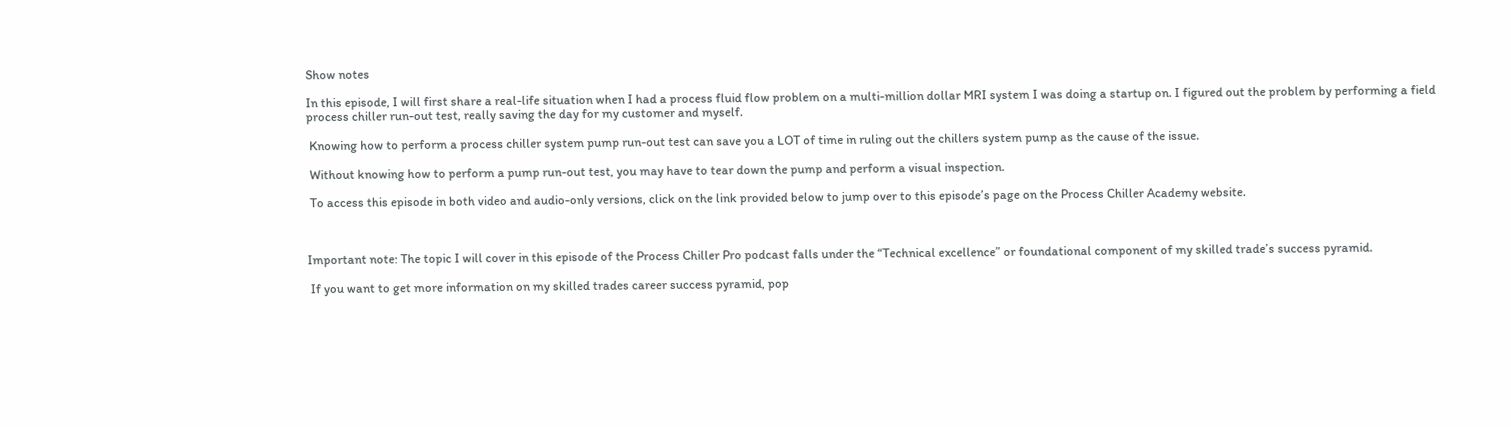Show notes

In this episode, I will first share a real-life situation when I had a process fluid flow problem on a multi-million dollar MRI system I was doing a startup on. I figured out the problem by performing a field process chiller run-out test, really saving the day for my customer and myself.

 Knowing how to perform a process chiller system pump run-out test can save you a LOT of time in ruling out the chillers system pump as the cause of the issue.

 Without knowing how to perform a pump run-out test, you may have to tear down the pump and perform a visual inspection.

 To access this episode in both video and audio-only versions, click on the link provided below to jump over to this episode’s page on the Process Chiller Academy website.



Important note: The topic I will cover in this episode of the Process Chiller Pro podcast falls under the “Technical excellence” or foundational component of my skilled trade’s success pyramid.

 If you want to get more information on my skilled trades career success pyramid, pop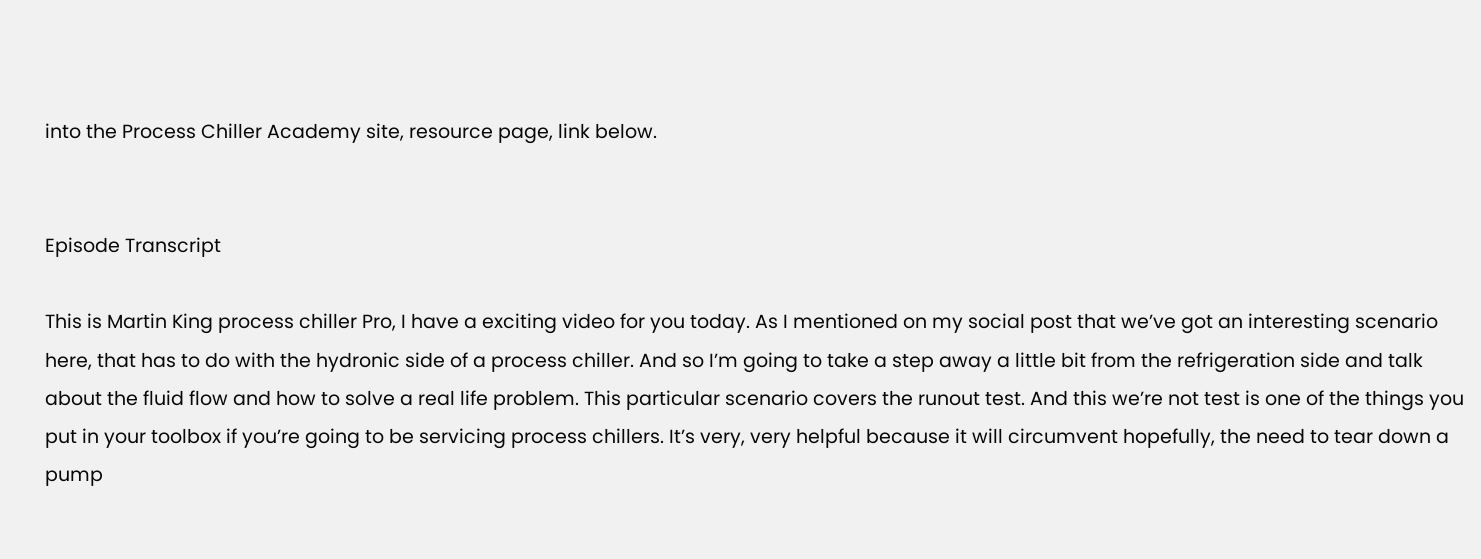into the Process Chiller Academy site, resource page, link below.


Episode Transcript

This is Martin King process chiller Pro, I have a exciting video for you today. As I mentioned on my social post that we’ve got an interesting scenario here, that has to do with the hydronic side of a process chiller. And so I’m going to take a step away a little bit from the refrigeration side and talk about the fluid flow and how to solve a real life problem. This particular scenario covers the runout test. And this we’re not test is one of the things you put in your toolbox if you’re going to be servicing process chillers. It’s very, very helpful because it will circumvent hopefully, the need to tear down a pump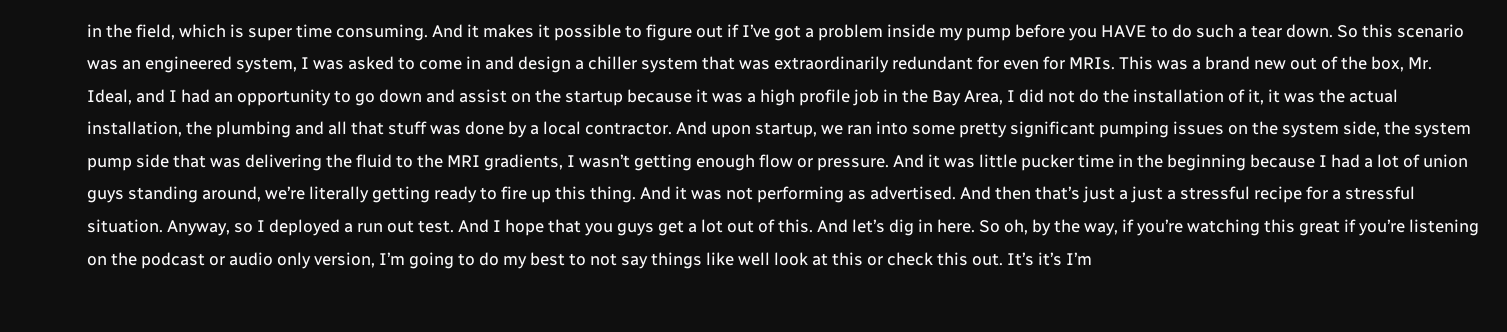in the field, which is super time consuming. And it makes it possible to figure out if I’ve got a problem inside my pump before you HAVE to do such a tear down. So this scenario was an engineered system, I was asked to come in and design a chiller system that was extraordinarily redundant for even for MRIs. This was a brand new out of the box, Mr. Ideal, and I had an opportunity to go down and assist on the startup because it was a high profile job in the Bay Area, I did not do the installation of it, it was the actual installation, the plumbing and all that stuff was done by a local contractor. And upon startup, we ran into some pretty significant pumping issues on the system side, the system pump side that was delivering the fluid to the MRI gradients, I wasn’t getting enough flow or pressure. And it was little pucker time in the beginning because I had a lot of union guys standing around, we’re literally getting ready to fire up this thing. And it was not performing as advertised. And then that’s just a just a stressful recipe for a stressful situation. Anyway, so I deployed a run out test. And I hope that you guys get a lot out of this. And let’s dig in here. So oh, by the way, if you’re watching this great if you’re listening on the podcast or audio only version, I’m going to do my best to not say things like well look at this or check this out. It’s it’s I’m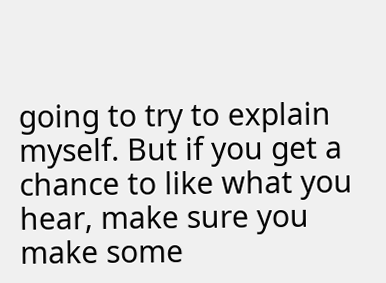going to try to explain myself. But if you get a chance to like what you hear, make sure you make some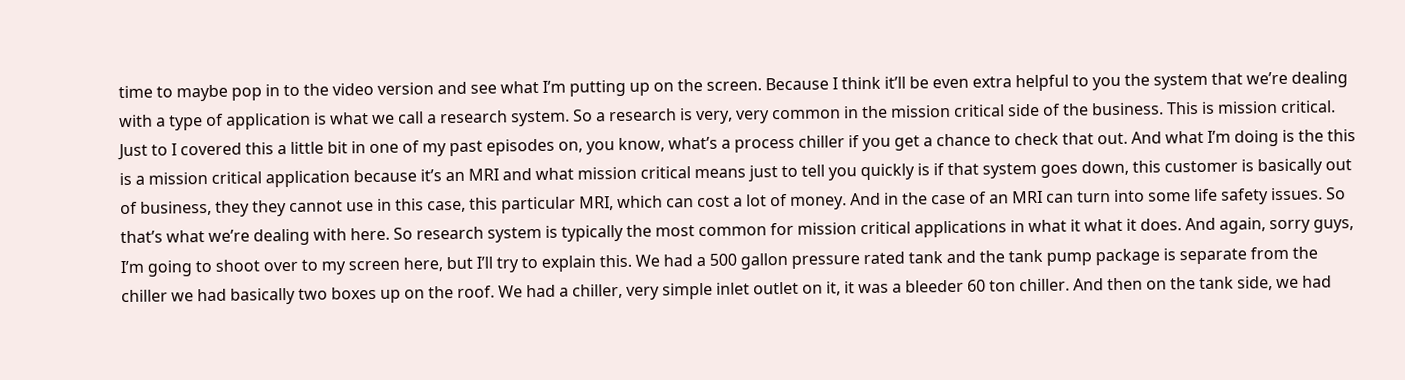time to maybe pop in to the video version and see what I’m putting up on the screen. Because I think it’ll be even extra helpful to you the system that we’re dealing with a type of application is what we call a research system. So a research is very, very common in the mission critical side of the business. This is mission critical. Just to I covered this a little bit in one of my past episodes on, you know, what’s a process chiller if you get a chance to check that out. And what I’m doing is the this is a mission critical application because it’s an MRI and what mission critical means just to tell you quickly is if that system goes down, this customer is basically out of business, they they cannot use in this case, this particular MRI, which can cost a lot of money. And in the case of an MRI can turn into some life safety issues. So that’s what we’re dealing with here. So research system is typically the most common for mission critical applications in what it what it does. And again, sorry guys, I’m going to shoot over to my screen here, but I’ll try to explain this. We had a 500 gallon pressure rated tank and the tank pump package is separate from the chiller we had basically two boxes up on the roof. We had a chiller, very simple inlet outlet on it, it was a bleeder 60 ton chiller. And then on the tank side, we had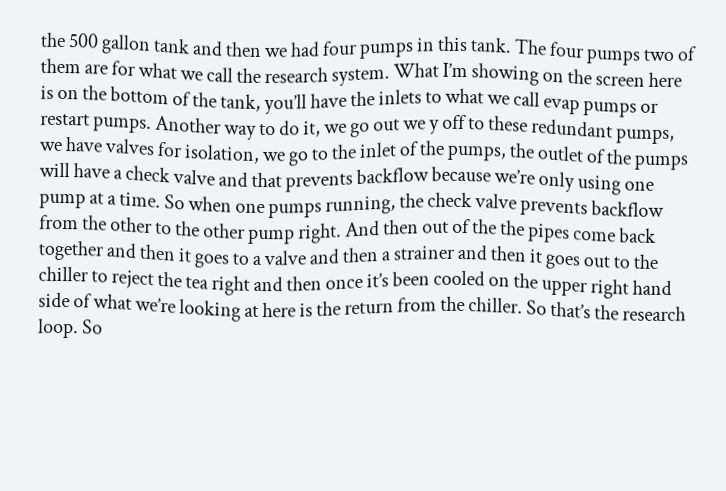the 500 gallon tank and then we had four pumps in this tank. The four pumps two of them are for what we call the research system. What I’m showing on the screen here is on the bottom of the tank, you’ll have the inlets to what we call evap pumps or restart pumps. Another way to do it, we go out we y off to these redundant pumps, we have valves for isolation, we go to the inlet of the pumps, the outlet of the pumps will have a check valve and that prevents backflow because we’re only using one pump at a time. So when one pumps running, the check valve prevents backflow from the other to the other pump right. And then out of the the pipes come back together and then it goes to a valve and then a strainer and then it goes out to the chiller to reject the tea right and then once it’s been cooled on the upper right hand side of what we’re looking at here is the return from the chiller. So that’s the research loop. So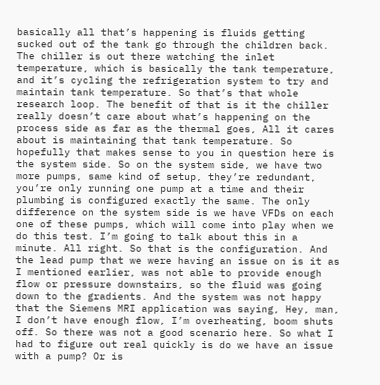basically all that’s happening is fluids getting sucked out of the tank go through the children back. The chiller is out there watching the inlet temperature, which is basically the tank temperature, and it’s cycling the refrigeration system to try and maintain tank temperature. So that’s that whole research loop. The benefit of that is it the chiller really doesn’t care about what’s happening on the process side as far as the thermal goes, All it cares about is maintaining that tank temperature. So hopefully that makes sense to you in question here is the system side. So on the system side, we have two more pumps, same kind of setup, they’re redundant, you’re only running one pump at a time and their plumbing is configured exactly the same. The only difference on the system side is we have VFDs on each one of these pumps, which will come into play when we do this test. I’m going to talk about this in a minute. All right. So that is the configuration. And the lead pump that we were having an issue on is it as I mentioned earlier, was not able to provide enough flow or pressure downstairs, so the fluid was going down to the gradients. And the system was not happy that the Siemens MRI application was saying, Hey, man, I don’t have enough flow, I’m overheating, boom shuts off. So there was not a good scenario here. So what I had to figure out real quickly is do we have an issue with a pump? Or is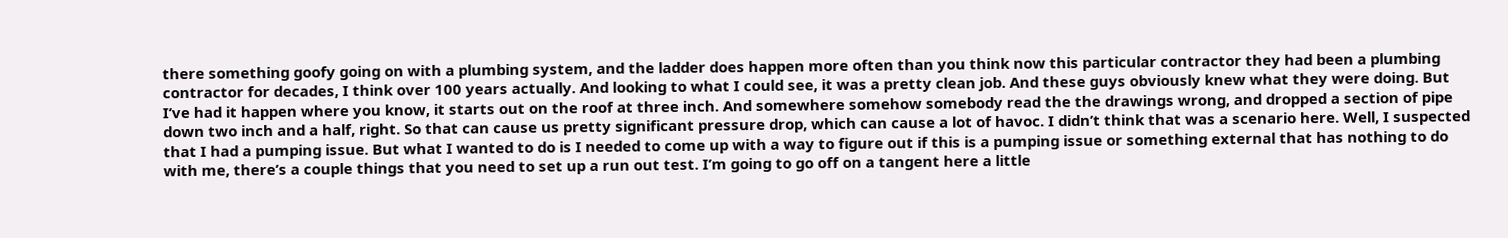there something goofy going on with a plumbing system, and the ladder does happen more often than you think now this particular contractor they had been a plumbing contractor for decades, I think over 100 years actually. And looking to what I could see, it was a pretty clean job. And these guys obviously knew what they were doing. But I’ve had it happen where you know, it starts out on the roof at three inch. And somewhere somehow somebody read the the drawings wrong, and dropped a section of pipe down two inch and a half, right. So that can cause us pretty significant pressure drop, which can cause a lot of havoc. I didn’t think that was a scenario here. Well, I suspected that I had a pumping issue. But what I wanted to do is I needed to come up with a way to figure out if this is a pumping issue or something external that has nothing to do with me, there’s a couple things that you need to set up a run out test. I’m going to go off on a tangent here a little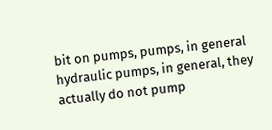bit on pumps, pumps, in general hydraulic pumps, in general, they actually do not pump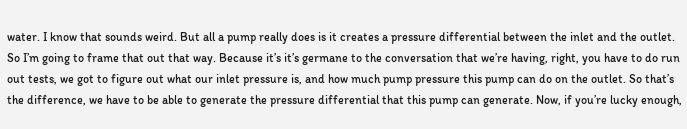water. I know that sounds weird. But all a pump really does is it creates a pressure differential between the inlet and the outlet. So I’m going to frame that out that way. Because it’s it’s germane to the conversation that we’re having, right, you have to do run out tests, we got to figure out what our inlet pressure is, and how much pump pressure this pump can do on the outlet. So that’s the difference, we have to be able to generate the pressure differential that this pump can generate. Now, if you’re lucky enough,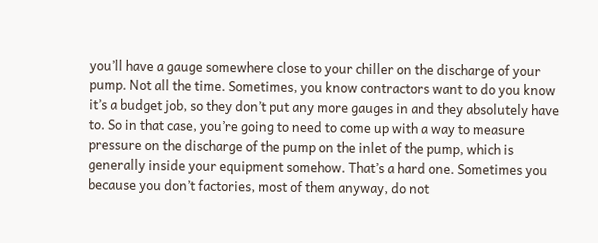you’ll have a gauge somewhere close to your chiller on the discharge of your pump. Not all the time. Sometimes, you know contractors want to do you know it’s a budget job, so they don’t put any more gauges in and they absolutely have to. So in that case, you’re going to need to come up with a way to measure pressure on the discharge of the pump on the inlet of the pump, which is generally inside your equipment somehow. That’s a hard one. Sometimes you because you don’t factories, most of them anyway, do not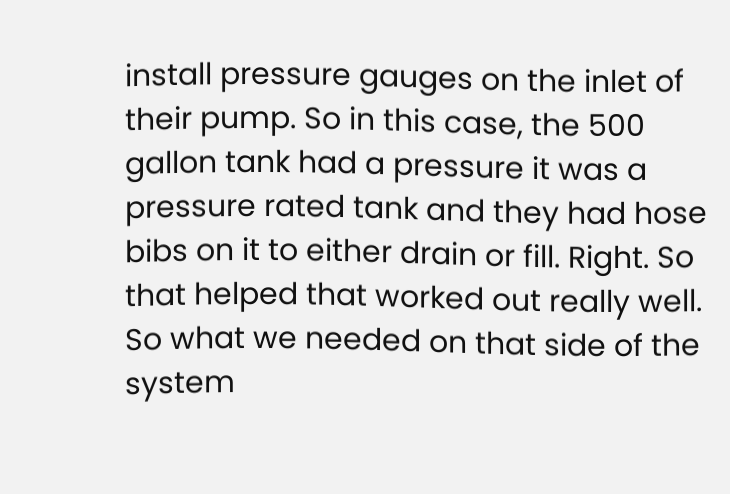install pressure gauges on the inlet of their pump. So in this case, the 500 gallon tank had a pressure it was a pressure rated tank and they had hose bibs on it to either drain or fill. Right. So that helped that worked out really well. So what we needed on that side of the system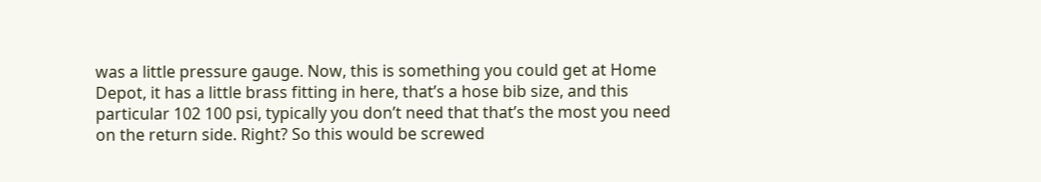was a little pressure gauge. Now, this is something you could get at Home Depot, it has a little brass fitting in here, that’s a hose bib size, and this particular 102 100 psi, typically you don’t need that that’s the most you need on the return side. Right? So this would be screwed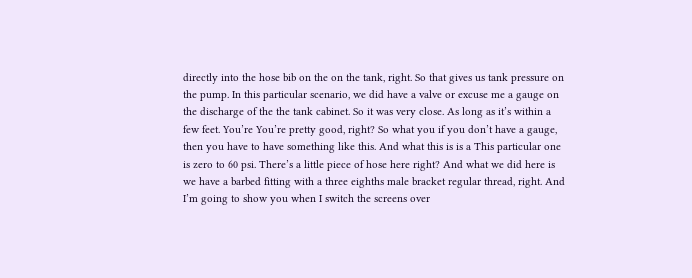directly into the hose bib on the on the tank, right. So that gives us tank pressure on the pump. In this particular scenario, we did have a valve or excuse me a gauge on the discharge of the the tank cabinet. So it was very close. As long as it’s within a few feet. You’re You’re pretty good, right? So what you if you don’t have a gauge, then you have to have something like this. And what this is is a This particular one is zero to 60 psi. There’s a little piece of hose here right? And what we did here is we have a barbed fitting with a three eighths male bracket regular thread, right. And I’m going to show you when I switch the screens over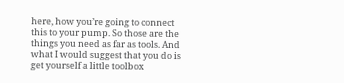here, how you’re going to connect this to your pump. So those are the things you need as far as tools. And what I would suggest that you do is get yourself a little toolbox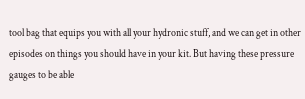tool bag that equips you with all your hydronic stuff, and we can get in other episodes on things you should have in your kit. But having these pressure gauges to be able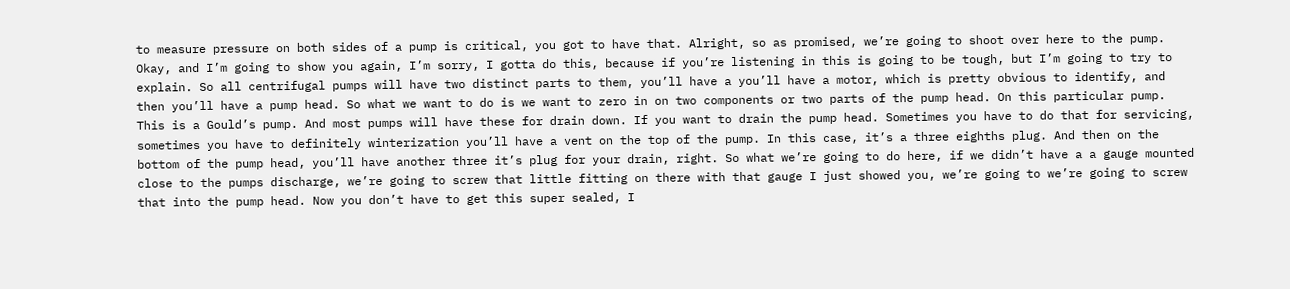to measure pressure on both sides of a pump is critical, you got to have that. Alright, so as promised, we’re going to shoot over here to the pump. Okay, and I’m going to show you again, I’m sorry, I gotta do this, because if you’re listening in this is going to be tough, but I’m going to try to explain. So all centrifugal pumps will have two distinct parts to them, you’ll have a you’ll have a motor, which is pretty obvious to identify, and then you’ll have a pump head. So what we want to do is we want to zero in on two components or two parts of the pump head. On this particular pump. This is a Gould’s pump. And most pumps will have these for drain down. If you want to drain the pump head. Sometimes you have to do that for servicing, sometimes you have to definitely winterization you’ll have a vent on the top of the pump. In this case, it’s a three eighths plug. And then on the bottom of the pump head, you’ll have another three it’s plug for your drain, right. So what we’re going to do here, if we didn’t have a a gauge mounted close to the pumps discharge, we’re going to screw that little fitting on there with that gauge I just showed you, we’re going to we’re going to screw that into the pump head. Now you don’t have to get this super sealed, I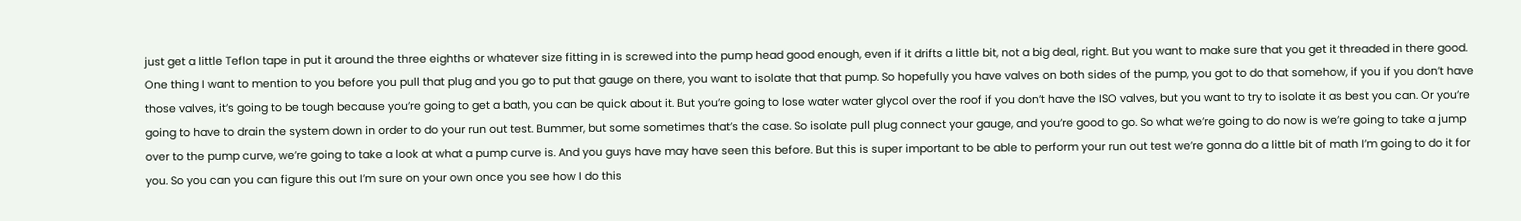just get a little Teflon tape in put it around the three eighths or whatever size fitting in is screwed into the pump head good enough, even if it drifts a little bit, not a big deal, right. But you want to make sure that you get it threaded in there good. One thing I want to mention to you before you pull that plug and you go to put that gauge on there, you want to isolate that that pump. So hopefully you have valves on both sides of the pump, you got to do that somehow, if you if you don’t have those valves, it’s going to be tough because you’re going to get a bath, you can be quick about it. But you’re going to lose water water glycol over the roof if you don’t have the ISO valves, but you want to try to isolate it as best you can. Or you’re going to have to drain the system down in order to do your run out test. Bummer, but some sometimes that’s the case. So isolate pull plug connect your gauge, and you’re good to go. So what we’re going to do now is we’re going to take a jump over to the pump curve, we’re going to take a look at what a pump curve is. And you guys have may have seen this before. But this is super important to be able to perform your run out test we’re gonna do a little bit of math I’m going to do it for you. So you can you can figure this out I’m sure on your own once you see how I do this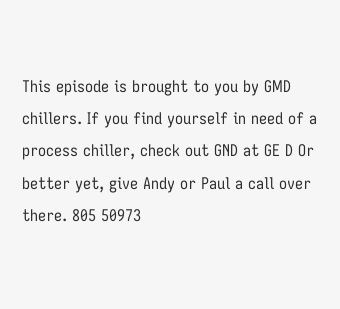This episode is brought to you by GMD chillers. If you find yourself in need of a process chiller, check out GND at GE D Or better yet, give Andy or Paul a call over there. 805 50973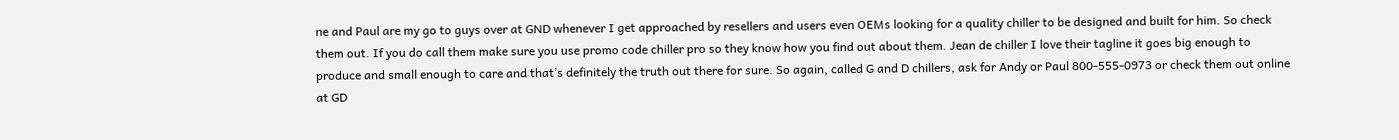ne and Paul are my go to guys over at GND whenever I get approached by resellers and users even OEMs looking for a quality chiller to be designed and built for him. So check them out. If you do call them make sure you use promo code chiller pro so they know how you find out about them. Jean de chiller I love their tagline it goes big enough to produce and small enough to care and that’s definitely the truth out there for sure. So again, called G and D chillers, ask for Andy or Paul 800-555-0973 or check them out online at GD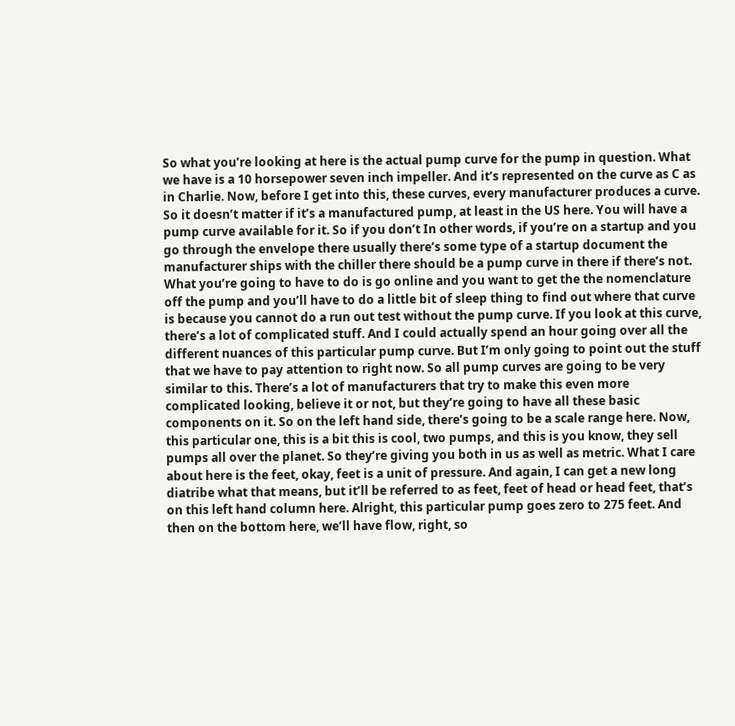So what you’re looking at here is the actual pump curve for the pump in question. What we have is a 10 horsepower seven inch impeller. And it’s represented on the curve as C as in Charlie. Now, before I get into this, these curves, every manufacturer produces a curve. So it doesn’t matter if it’s a manufactured pump, at least in the US here. You will have a pump curve available for it. So if you don’t In other words, if you’re on a startup and you go through the envelope there usually there’s some type of a startup document the manufacturer ships with the chiller there should be a pump curve in there if there’s not. What you’re going to have to do is go online and you want to get the the nomenclature off the pump and you’ll have to do a little bit of sleep thing to find out where that curve is because you cannot do a run out test without the pump curve. If you look at this curve, there’s a lot of complicated stuff. And I could actually spend an hour going over all the different nuances of this particular pump curve. But I’m only going to point out the stuff that we have to pay attention to right now. So all pump curves are going to be very similar to this. There’s a lot of manufacturers that try to make this even more complicated looking, believe it or not, but they’re going to have all these basic components on it. So on the left hand side, there’s going to be a scale range here. Now, this particular one, this is a bit this is cool, two pumps, and this is you know, they sell pumps all over the planet. So they’re giving you both in us as well as metric. What I care about here is the feet, okay, feet is a unit of pressure. And again, I can get a new long diatribe what that means, but it’ll be referred to as feet, feet of head or head feet, that’s on this left hand column here. Alright, this particular pump goes zero to 275 feet. And then on the bottom here, we’ll have flow, right, so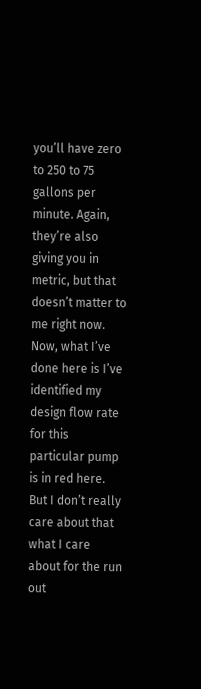you’ll have zero to 250 to 75 gallons per minute. Again, they’re also giving you in metric, but that doesn’t matter to me right now. Now, what I’ve done here is I’ve identified my design flow rate for this particular pump is in red here. But I don’t really care about that what I care about for the run out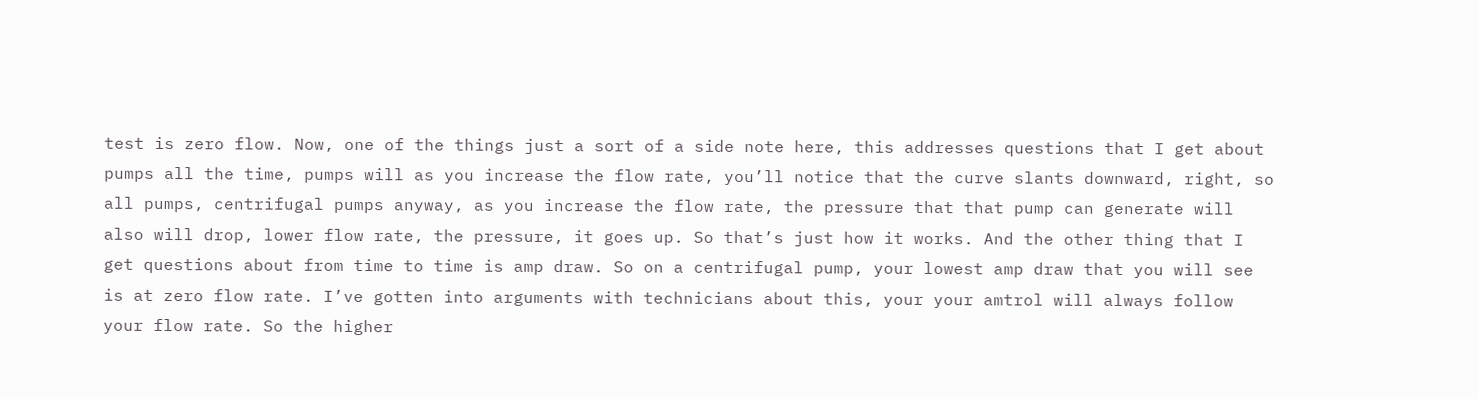test is zero flow. Now, one of the things just a sort of a side note here, this addresses questions that I get about pumps all the time, pumps will as you increase the flow rate, you’ll notice that the curve slants downward, right, so all pumps, centrifugal pumps anyway, as you increase the flow rate, the pressure that that pump can generate will also will drop, lower flow rate, the pressure, it goes up. So that’s just how it works. And the other thing that I get questions about from time to time is amp draw. So on a centrifugal pump, your lowest amp draw that you will see is at zero flow rate. I’ve gotten into arguments with technicians about this, your your amtrol will always follow your flow rate. So the higher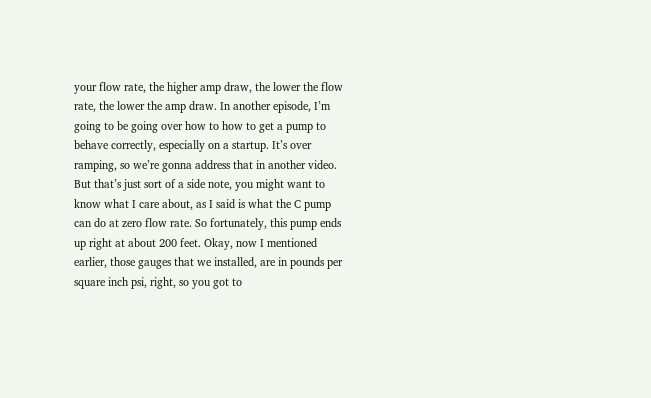your flow rate, the higher amp draw, the lower the flow rate, the lower the amp draw. In another episode, I’m going to be going over how to how to get a pump to behave correctly, especially on a startup. It’s over ramping, so we’re gonna address that in another video. But that’s just sort of a side note, you might want to know what I care about, as I said is what the C pump can do at zero flow rate. So fortunately, this pump ends up right at about 200 feet. Okay, now I mentioned earlier, those gauges that we installed, are in pounds per square inch psi, right, so you got to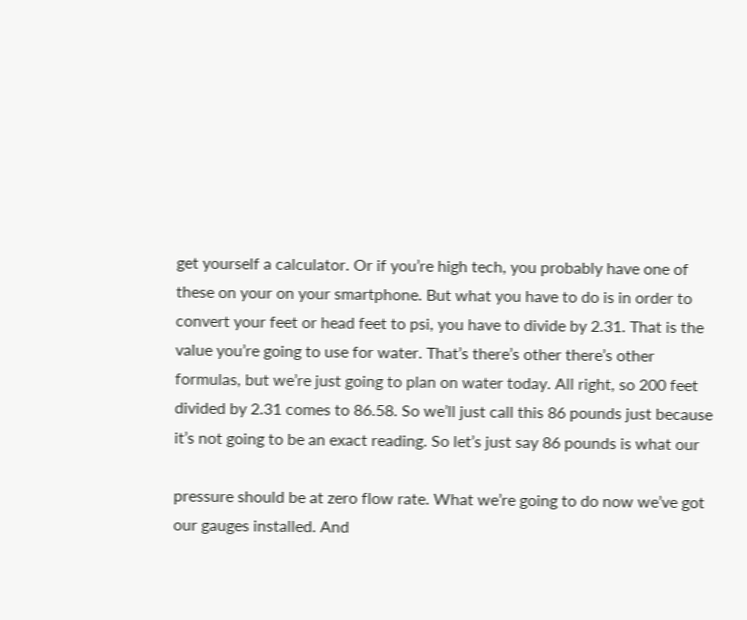get yourself a calculator. Or if you’re high tech, you probably have one of these on your on your smartphone. But what you have to do is in order to convert your feet or head feet to psi, you have to divide by 2.31. That is the value you’re going to use for water. That’s there’s other there’s other formulas, but we’re just going to plan on water today. All right, so 200 feet divided by 2.31 comes to 86.58. So we’ll just call this 86 pounds just because it’s not going to be an exact reading. So let’s just say 86 pounds is what our

pressure should be at zero flow rate. What we’re going to do now we’ve got our gauges installed. And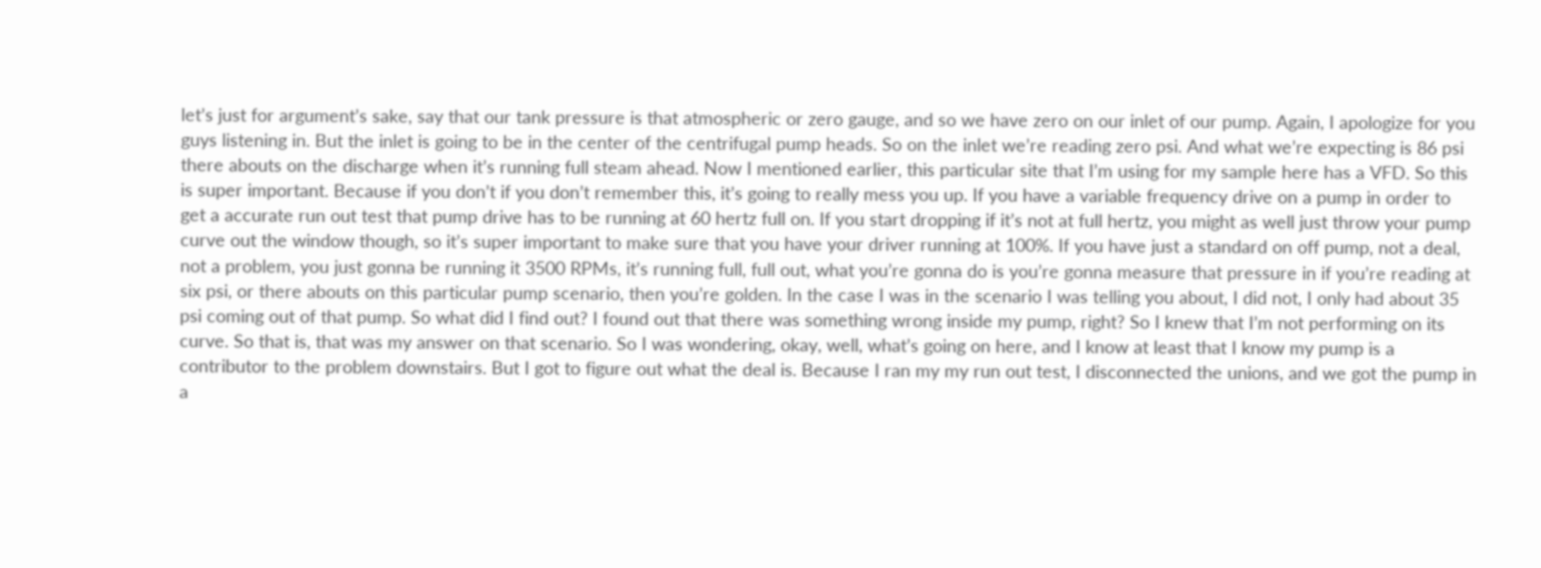let’s just for argument’s sake, say that our tank pressure is that atmospheric or zero gauge, and so we have zero on our inlet of our pump. Again, I apologize for you guys listening in. But the inlet is going to be in the center of the centrifugal pump heads. So on the inlet we’re reading zero psi. And what we’re expecting is 86 psi there abouts on the discharge when it’s running full steam ahead. Now I mentioned earlier, this particular site that I’m using for my sample here has a VFD. So this is super important. Because if you don’t if you don’t remember this, it’s going to really mess you up. If you have a variable frequency drive on a pump in order to get a accurate run out test that pump drive has to be running at 60 hertz full on. If you start dropping if it’s not at full hertz, you might as well just throw your pump curve out the window though, so it’s super important to make sure that you have your driver running at 100%. If you have just a standard on off pump, not a deal, not a problem, you just gonna be running it 3500 RPMs, it’s running full, full out, what you’re gonna do is you’re gonna measure that pressure in if you’re reading at six psi, or there abouts on this particular pump scenario, then you’re golden. In the case I was in the scenario I was telling you about, I did not, I only had about 35 psi coming out of that pump. So what did I find out? I found out that there was something wrong inside my pump, right? So I knew that I’m not performing on its curve. So that is, that was my answer on that scenario. So I was wondering, okay, well, what’s going on here, and I know at least that I know my pump is a contributor to the problem downstairs. But I got to figure out what the deal is. Because I ran my my run out test, I disconnected the unions, and we got the pump in a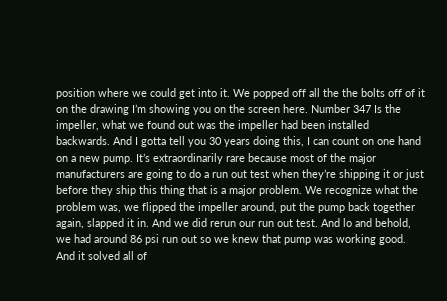position where we could get into it. We popped off all the the bolts off of it on the drawing I’m showing you on the screen here. Number 347 Is the impeller, what we found out was the impeller had been installed backwards. And I gotta tell you 30 years doing this, I can count on one hand on a new pump. It’s extraordinarily rare because most of the major manufacturers are going to do a run out test when they’re shipping it or just before they ship this thing that is a major problem. We recognize what the problem was, we flipped the impeller around, put the pump back together again, slapped it in. And we did rerun our run out test. And lo and behold, we had around 86 psi run out so we knew that pump was working good. And it solved all of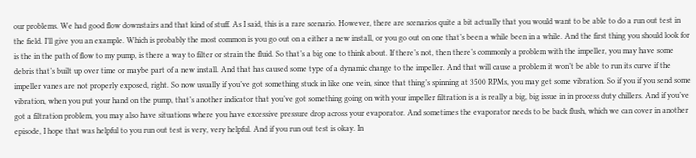our problems. We had good flow downstairs and that kind of stuff. As I said, this is a rare scenario. However, there are scenarios quite a bit actually that you would want to be able to do a run out test in the field. I’ll give you an example. Which is probably the most common is you go out on a either a new install, or you go out on one that’s been a while been in a while. And the first thing you should look for is the in the path of flow to my pump, is there a way to filter or strain the fluid. So that’s a big one to think about. If there’s not, then there’s commonly a problem with the impeller, you may have some debris that’s built up over time or maybe part of a new install. And that has caused some type of a dynamic change to the impeller. And that will cause a problem it won’t be able to run its curve if the impeller vanes are not properly exposed, right. So now usually if you’ve got something stuck in like one vein, since that thing’s spinning at 3500 RPMs, you may get some vibration. So if you if you send some vibration, when you put your hand on the pump, that’s another indicator that you’ve got something going on with your impeller filtration is a is really a big, big issue in in process duty chillers. And if you’ve got a filtration problem, you may also have situations where you have excessive pressure drop across your evaporator. And sometimes the evaporator needs to be back flush, which we can cover in another episode, I hope that was helpful to you run out test is very, very helpful. And if you run out test is okay. In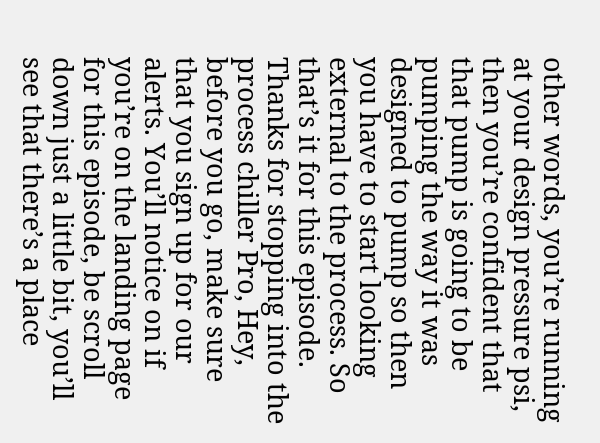other words, you’re running at your design pressure psi, then you’re confident that that pump is going to be pumping the way it was designed to pump so then you have to start looking external to the process. So that’s it for this episode. Thanks for stopping into the process chiller Pro, Hey, before you go, make sure that you sign up for our alerts. You’ll notice on if you’re on the landing page for this episode, be scroll down just a little bit, you’ll see that there’s a place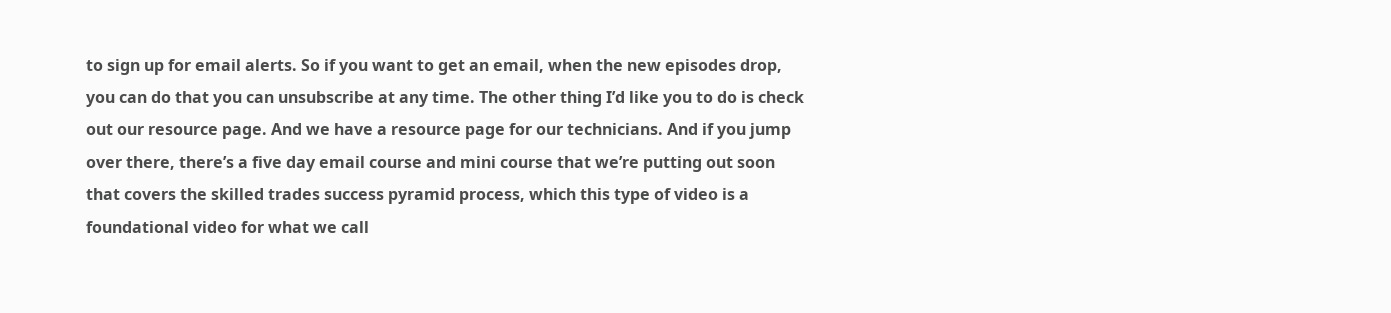to sign up for email alerts. So if you want to get an email, when the new episodes drop, you can do that you can unsubscribe at any time. The other thing I’d like you to do is check out our resource page. And we have a resource page for our technicians. And if you jump over there, there’s a five day email course and mini course that we’re putting out soon that covers the skilled trades success pyramid process, which this type of video is a foundational video for what we call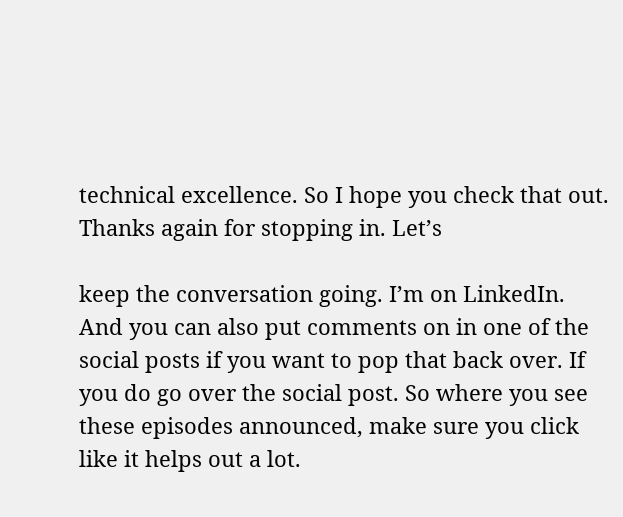technical excellence. So I hope you check that out. Thanks again for stopping in. Let’s

keep the conversation going. I’m on LinkedIn. And you can also put comments on in one of the social posts if you want to pop that back over. If you do go over the social post. So where you see these episodes announced, make sure you click like it helps out a lot.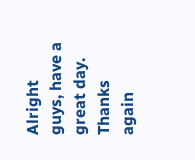Alright guys, have a great day. Thanks again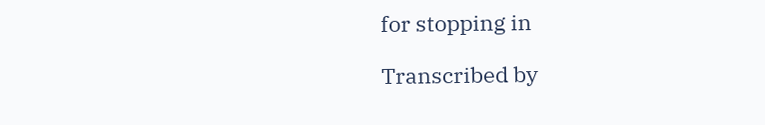for stopping in

Transcribed by